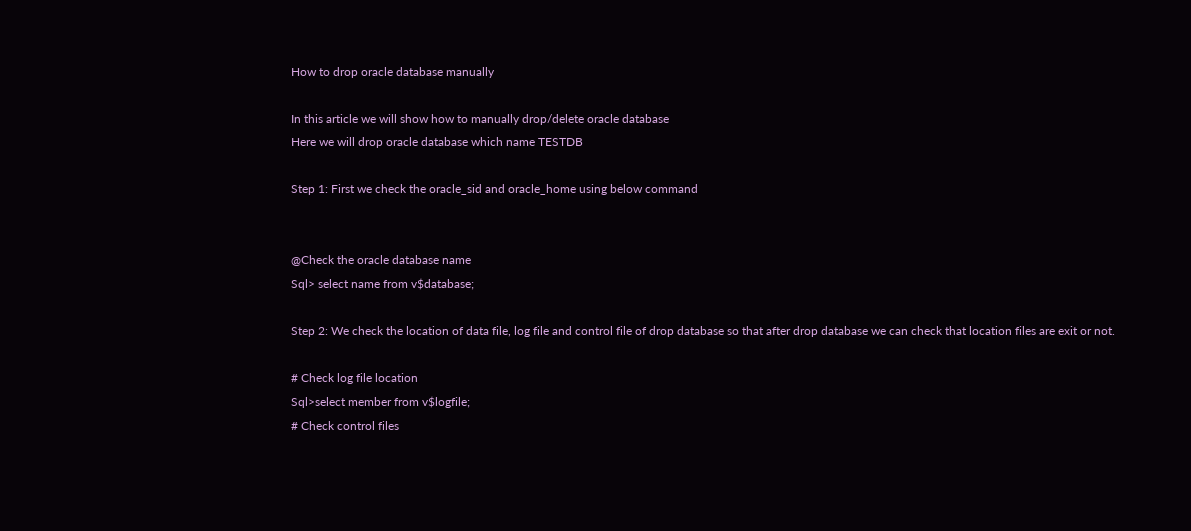How to drop oracle database manually

In this article we will show how to manually drop/delete oracle database
Here we will drop oracle database which name TESTDB

Step 1: First we check the oracle_sid and oracle_home using below command


@Check the oracle database name
Sql> select name from v$database;

Step 2: We check the location of data file, log file and control file of drop database so that after drop database we can check that location files are exit or not.

# Check log file location
Sql>select member from v$logfile;
# Check control files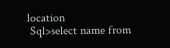location
 Sql>select name from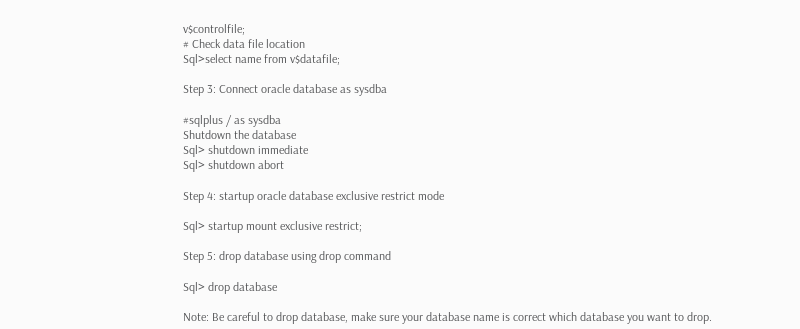v$controlfile;
# Check data file location
Sql>select name from v$datafile;

Step 3: Connect oracle database as sysdba

#sqlplus / as sysdba
Shutdown the database
Sql> shutdown immediate
Sql> shutdown abort

Step 4: startup oracle database exclusive restrict mode

Sql> startup mount exclusive restrict;

Step 5: drop database using drop command

Sql> drop database

Note: Be careful to drop database, make sure your database name is correct which database you want to drop.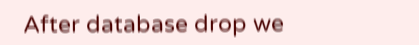After database drop we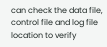can check the data file, control file and log file location to verify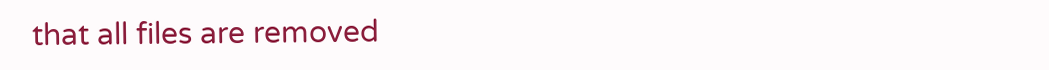that all files are removed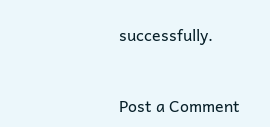successfully.


Post a Comment